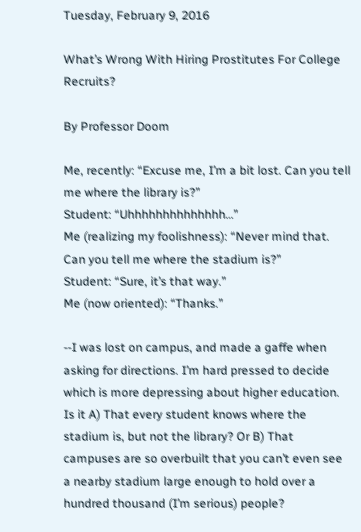Tuesday, February 9, 2016

What’s Wrong With Hiring Prostitutes For College Recruits?

By Professor Doom

Me, recently: “Excuse me, I’m a bit lost. Can you tell me where the library is?”
Student: “Uhhhhhhhhhhhhhh…”
Me (realizing my foolishness): “Never mind that. Can you tell me where the stadium is?”
Student: “Sure, it’s that way.”
Me (now oriented): “Thanks.”

--I was lost on campus, and made a gaffe when asking for directions. I’m hard pressed to decide which is more depressing about higher education. Is it A) That every student knows where the stadium is, but not the library? Or B) That campuses are so overbuilt that you can’t even see a nearby stadium large enough to hold over a hundred thousand (I’m serious) people?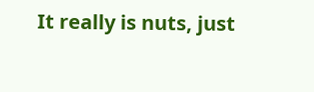It really is nuts, just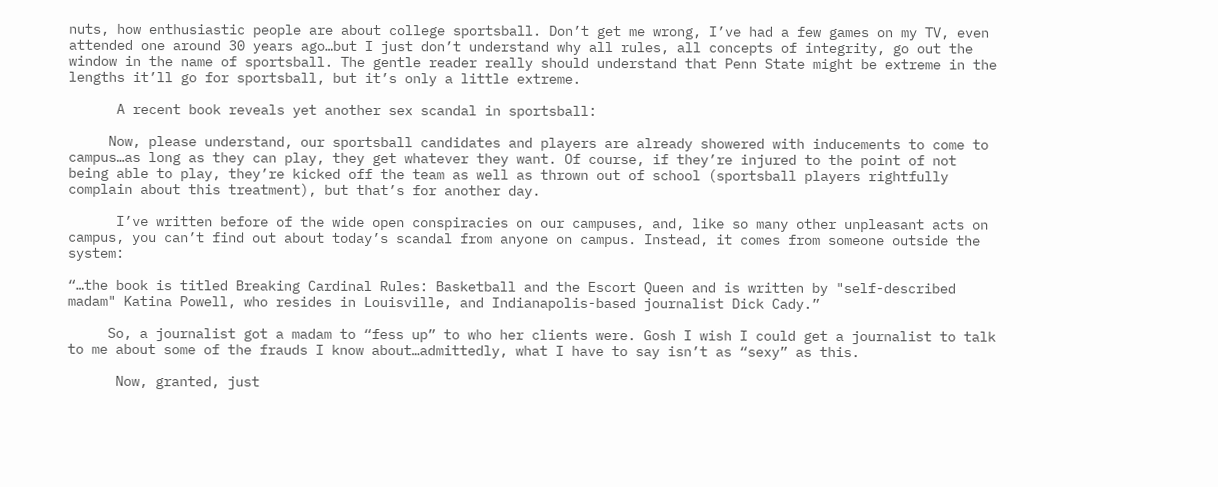nuts, how enthusiastic people are about college sportsball. Don’t get me wrong, I’ve had a few games on my TV, even attended one around 30 years ago…but I just don’t understand why all rules, all concepts of integrity, go out the window in the name of sportsball. The gentle reader really should understand that Penn State might be extreme in the  lengths it’ll go for sportsball, but it’s only a little extreme.

      A recent book reveals yet another sex scandal in sportsball:

     Now, please understand, our sportsball candidates and players are already showered with inducements to come to campus…as long as they can play, they get whatever they want. Of course, if they’re injured to the point of not being able to play, they’re kicked off the team as well as thrown out of school (sportsball players rightfully complain about this treatment), but that’s for another day.

      I’ve written before of the wide open conspiracies on our campuses, and, like so many other unpleasant acts on campus, you can’t find out about today’s scandal from anyone on campus. Instead, it comes from someone outside the system:

“…the book is titled Breaking Cardinal Rules: Basketball and the Escort Queen and is written by "self-described madam" Katina Powell, who resides in Louisville, and Indianapolis-based journalist Dick Cady.”

     So, a journalist got a madam to “fess up” to who her clients were. Gosh I wish I could get a journalist to talk to me about some of the frauds I know about…admittedly, what I have to say isn’t as “sexy” as this.

      Now, granted, just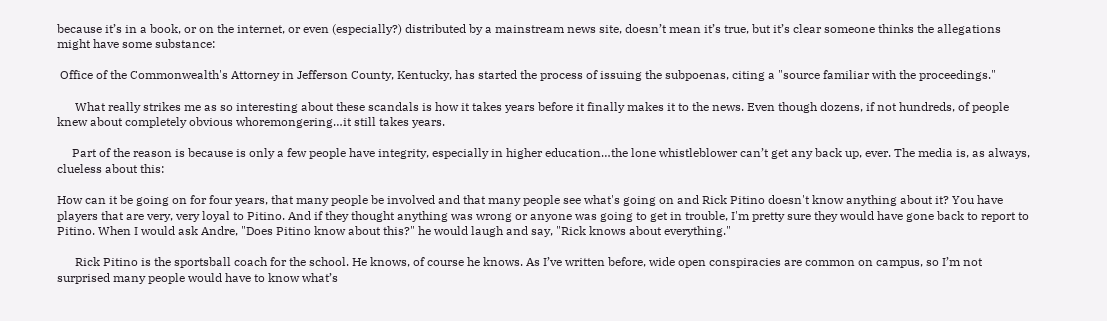because it’s in a book, or on the internet, or even (especially?) distributed by a mainstream news site, doesn’t mean it’s true, but it’s clear someone thinks the allegations might have some substance:

 Office of the Commonwealth's Attorney in Jefferson County, Kentucky, has started the process of issuing the subpoenas, citing a "source familiar with the proceedings."

      What really strikes me as so interesting about these scandals is how it takes years before it finally makes it to the news. Even though dozens, if not hundreds, of people knew about completely obvious whoremongering…it still takes years.

     Part of the reason is because is only a few people have integrity, especially in higher education…the lone whistleblower can’t get any back up, ever. The media is, as always, clueless about this:

How can it be going on for four years, that many people be involved and that many people see what's going on and Rick Pitino doesn't know anything about it? You have players that are very, very loyal to Pitino. And if they thought anything was wrong or anyone was going to get in trouble, I'm pretty sure they would have gone back to report to Pitino. When I would ask Andre, "Does Pitino know about this?" he would laugh and say, "Rick knows about everything."

      Rick Pitino is the sportsball coach for the school. He knows, of course he knows. As I’ve written before, wide open conspiracies are common on campus, so I’m not surprised many people would have to know what’s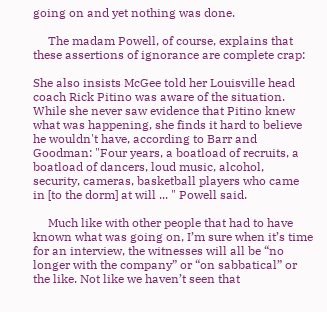going on and yet nothing was done.

     The madam Powell, of course, explains that these assertions of ignorance are complete crap:

She also insists McGee told her Louisville head coach Rick Pitino was aware of the situation. While she never saw evidence that Pitino knew what was happening, she finds it hard to believe he wouldn't have, according to Barr and Goodman: "Four years, a boatload of recruits, a boatload of dancers, loud music, alcohol, security, cameras, basketball players who came in [to the dorm] at will ... " Powell said.

     Much like with other people that had to have known what was going on, I’m sure when it’s time for an interview, the witnesses will all be “no longer with the company” or “on sabbatical” or the like. Not like we haven’t seen that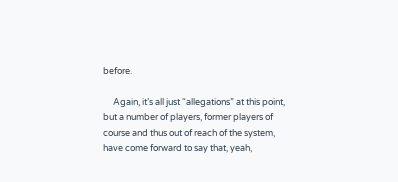before.

     Again, it’s all just “allegations” at this point, but a number of players, former players of course and thus out of reach of the system, have come forward to say that, yeah,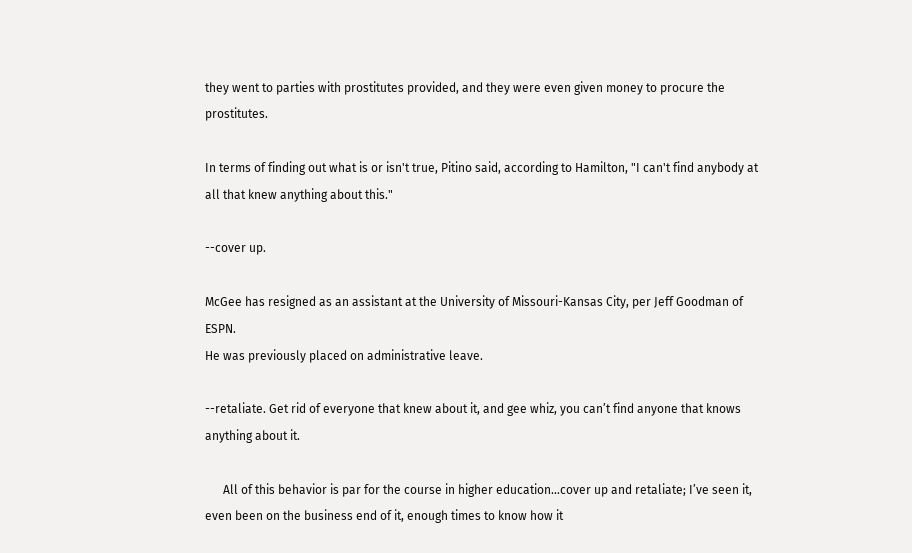they went to parties with prostitutes provided, and they were even given money to procure the prostitutes.

In terms of finding out what is or isn't true, Pitino said, according to Hamilton, "I can't find anybody at all that knew anything about this."

--cover up.

McGee has resigned as an assistant at the University of Missouri-Kansas City, per Jeff Goodman of ESPN.
He was previously placed on administrative leave.

--retaliate. Get rid of everyone that knew about it, and gee whiz, you can’t find anyone that knows anything about it.

      All of this behavior is par for the course in higher education…cover up and retaliate; I’ve seen it, even been on the business end of it, enough times to know how it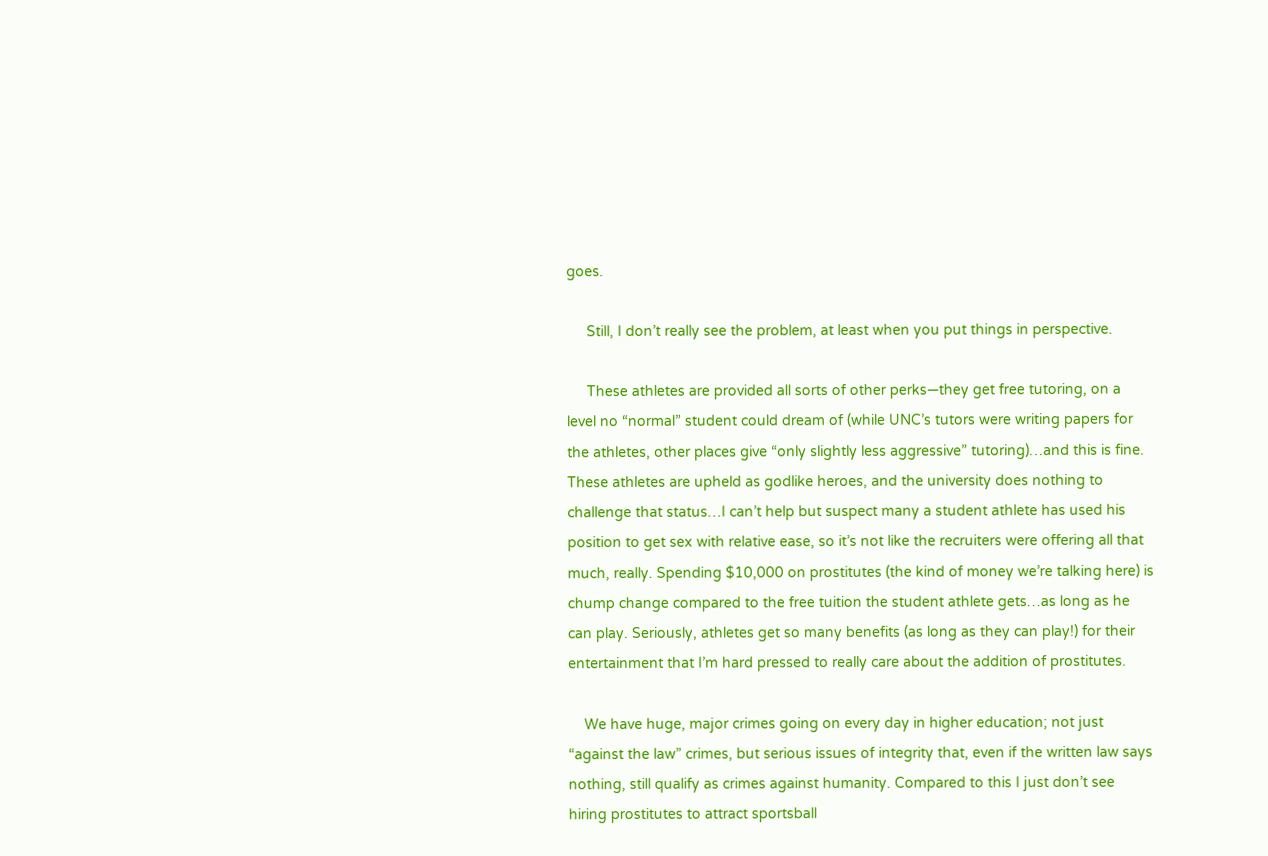goes.

     Still, I don’t really see the problem, at least when you put things in perspective.

     These athletes are provided all sorts of other perks—they get free tutoring, on a level no “normal” student could dream of (while UNC’s tutors were writing papers for the athletes, other places give “only slightly less aggressive” tutoring)…and this is fine. These athletes are upheld as godlike heroes, and the university does nothing to challenge that status…I can’t help but suspect many a student athlete has used his position to get sex with relative ease, so it’s not like the recruiters were offering all that much, really. Spending $10,000 on prostitutes (the kind of money we’re talking here) is chump change compared to the free tuition the student athlete gets…as long as he can play. Seriously, athletes get so many benefits (as long as they can play!) for their entertainment that I’m hard pressed to really care about the addition of prostitutes.

    We have huge, major crimes going on every day in higher education; not just “against the law” crimes, but serious issues of integrity that, even if the written law says nothing, still qualify as crimes against humanity. Compared to this I just don’t see hiring prostitutes to attract sportsball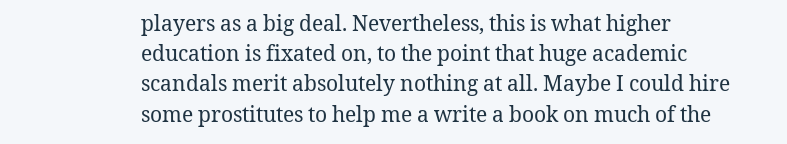players as a big deal. Nevertheless, this is what higher education is fixated on, to the point that huge academic scandals merit absolutely nothing at all. Maybe I could hire some prostitutes to help me a write a book on much of the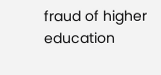fraud of higher education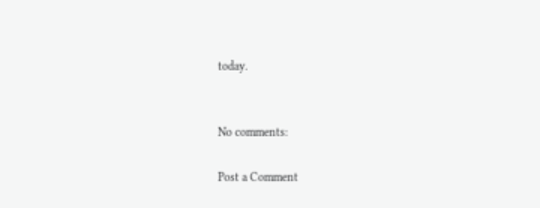today.


No comments:

Post a Comment